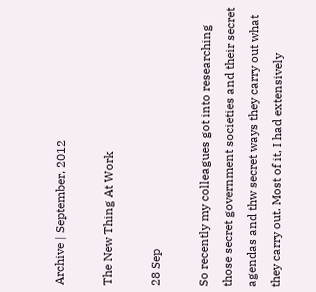Archive | September, 2012

The New Thing At Work

28 Sep

So recently my colleagues got into researching those secret government societies and their secret agendas and thw secret ways they carry out what they carry out. Most of it, I had extensively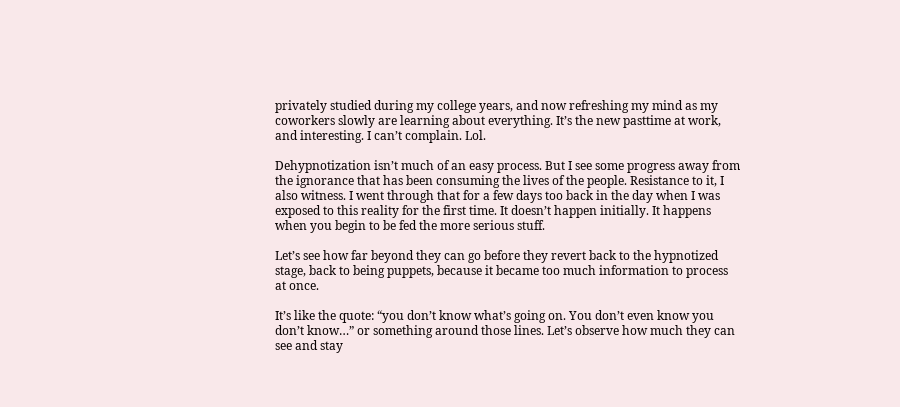privately studied during my college years, and now refreshing my mind as my coworkers slowly are learning about everything. It’s the new pasttime at work, and interesting. I can’t complain. Lol.

Dehypnotization isn’t much of an easy process. But I see some progress away from the ignorance that has been consuming the lives of the people. Resistance to it, I also witness. I went through that for a few days too back in the day when I was exposed to this reality for the first time. It doesn’t happen initially. It happens when you begin to be fed the more serious stuff.

Let’s see how far beyond they can go before they revert back to the hypnotized stage, back to being puppets, because it became too much information to process at once.

It’s like the quote: “you don’t know what’s going on. You don’t even know you don’t know…” or something around those lines. Let’s observe how much they can see and stay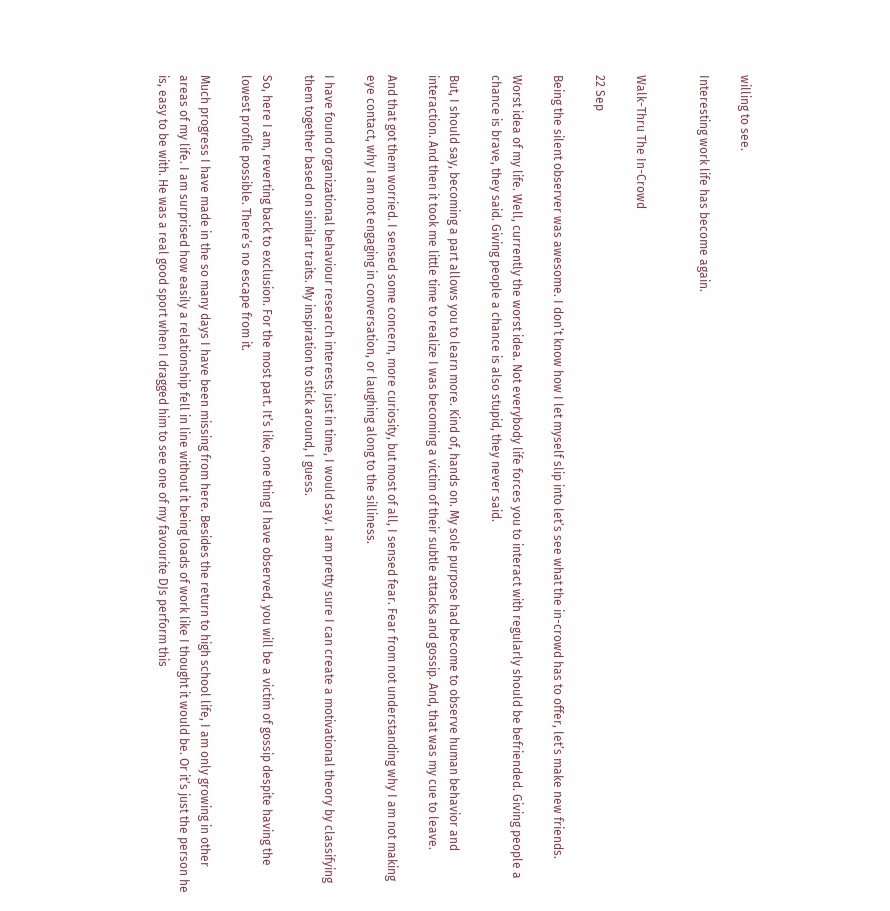willing to see.

Interesting work life has become again.


Walk-Thru The In-Crowd

22 Sep

Being the silent observer was awesome. I don’t know how I let myself slip into let’s see what the in-crowd has to offer, let’s make new friends.

Worst idea of my life. Well, currently the worst idea. Not everybody life forces you to interact with regularly should be befriended. Giving people a chance is brave, they said. Giving people a chance is also stupid, they never said.

But, I should say, becoming a part allows you to learn more. Kind of, hands on. My sole purpose had become to observe human behavior and interaction. And then it took me little time to realize I was becoming a victim of their subtle attacks and gossip. And, that was my cue to leave.

And that got them worried. I sensed some concern, more curiosity, but most of all, I sensed fear. Fear from not understanding why I am not making eye contact, why I am not engaging in conversation, or laughing along to the silliness.

I have found organizational behaviour research interests just in time, I would say. I am pretty sure I can create a motivational theory by classifying them together based on similar traits. My inspiration to stick around, I guess.

So, here I am, reverting back to exclusion. For the most part. It’s like, one thing I have observed, you will be a victim of gossip despite having the lowest profile possible. There’s no escape from it.

Much progress I have made in the so many days I have been missing from here. Besides the return to high school life, I am only growing in other areas of my life. I am surprised how easily a relationship fell in line without it being loads of work like I thought it would be. Or it’s just the person he is, easy to be with. He was a real good sport when I dragged him to see one of my favourite DJs perform this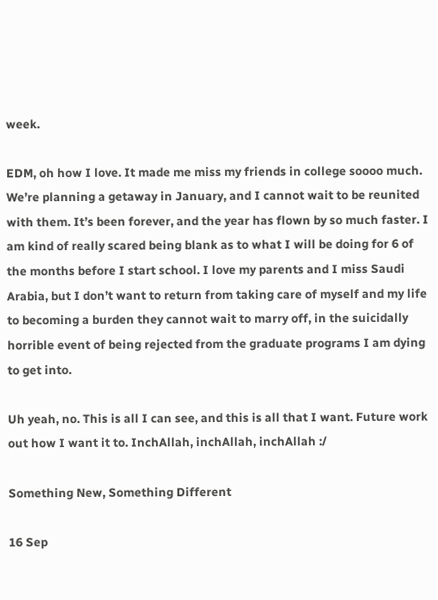week.

EDM, oh how I love. It made me miss my friends in college soooo much. We’re planning a getaway in January, and I cannot wait to be reunited with them. It’s been forever, and the year has flown by so much faster. I am kind of really scared being blank as to what I will be doing for 6 of the months before I start school. I love my parents and I miss Saudi Arabia, but I don’t want to return from taking care of myself and my life to becoming a burden they cannot wait to marry off, in the suicidally horrible event of being rejected from the graduate programs I am dying to get into.

Uh yeah, no. This is all I can see, and this is all that I want. Future work out how I want it to. InchAllah, inchAllah, inchAllah :/

Something New, Something Different

16 Sep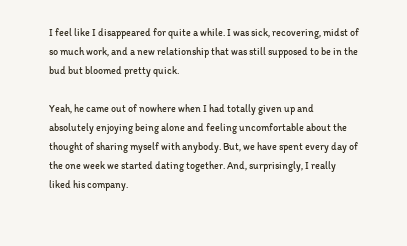I feel like I disappeared for quite a while. I was sick, recovering, midst of so much work, and a new relationship that was still supposed to be in the bud but bloomed pretty quick.

Yeah, he came out of nowhere when I had totally given up and absolutely enjoying being alone and feeling uncomfortable about the thought of sharing myself with anybody. But, we have spent every day of the one week we started dating together. And, surprisingly, I really liked his company.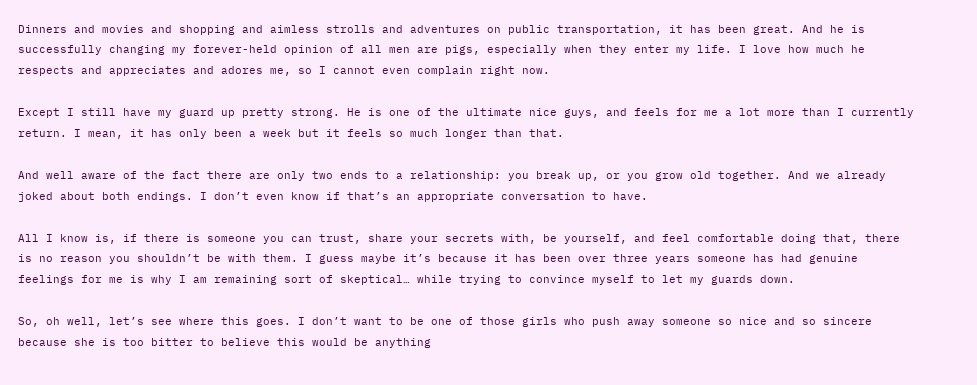Dinners and movies and shopping and aimless strolls and adventures on public transportation, it has been great. And he is successfully changing my forever-held opinion of all men are pigs, especially when they enter my life. I love how much he respects and appreciates and adores me, so I cannot even complain right now.

Except I still have my guard up pretty strong. He is one of the ultimate nice guys, and feels for me a lot more than I currently return. I mean, it has only been a week but it feels so much longer than that.

And well aware of the fact there are only two ends to a relationship: you break up, or you grow old together. And we already joked about both endings. I don’t even know if that’s an appropriate conversation to have.

All I know is, if there is someone you can trust, share your secrets with, be yourself, and feel comfortable doing that, there is no reason you shouldn’t be with them. I guess maybe it’s because it has been over three years someone has had genuine feelings for me is why I am remaining sort of skeptical… while trying to convince myself to let my guards down.

So, oh well, let’s see where this goes. I don’t want to be one of those girls who push away someone so nice and so sincere because she is too bitter to believe this would be anything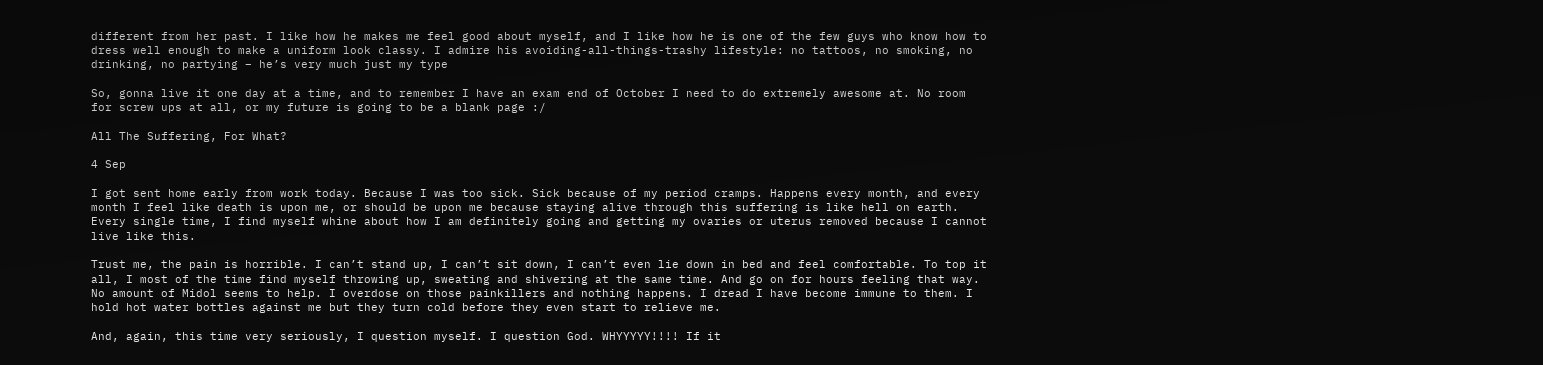different from her past. I like how he makes me feel good about myself, and I like how he is one of the few guys who know how to dress well enough to make a uniform look classy. I admire his avoiding-all-things-trashy lifestyle: no tattoos, no smoking, no drinking, no partying – he’s very much just my type

So, gonna live it one day at a time, and to remember I have an exam end of October I need to do extremely awesome at. No room for screw ups at all, or my future is going to be a blank page :/

All The Suffering, For What?

4 Sep

I got sent home early from work today. Because I was too sick. Sick because of my period cramps. Happens every month, and every month I feel like death is upon me, or should be upon me because staying alive through this suffering is like hell on earth. Every single time, I find myself whine about how I am definitely going and getting my ovaries or uterus removed because I cannot live like this.

Trust me, the pain is horrible. I can’t stand up, I can’t sit down, I can’t even lie down in bed and feel comfortable. To top it all, I most of the time find myself throwing up, sweating and shivering at the same time. And go on for hours feeling that way. No amount of Midol seems to help. I overdose on those painkillers and nothing happens. I dread I have become immune to them. I hold hot water bottles against me but they turn cold before they even start to relieve me.

And, again, this time very seriously, I question myself. I question God. WHYYYYY!!!! If it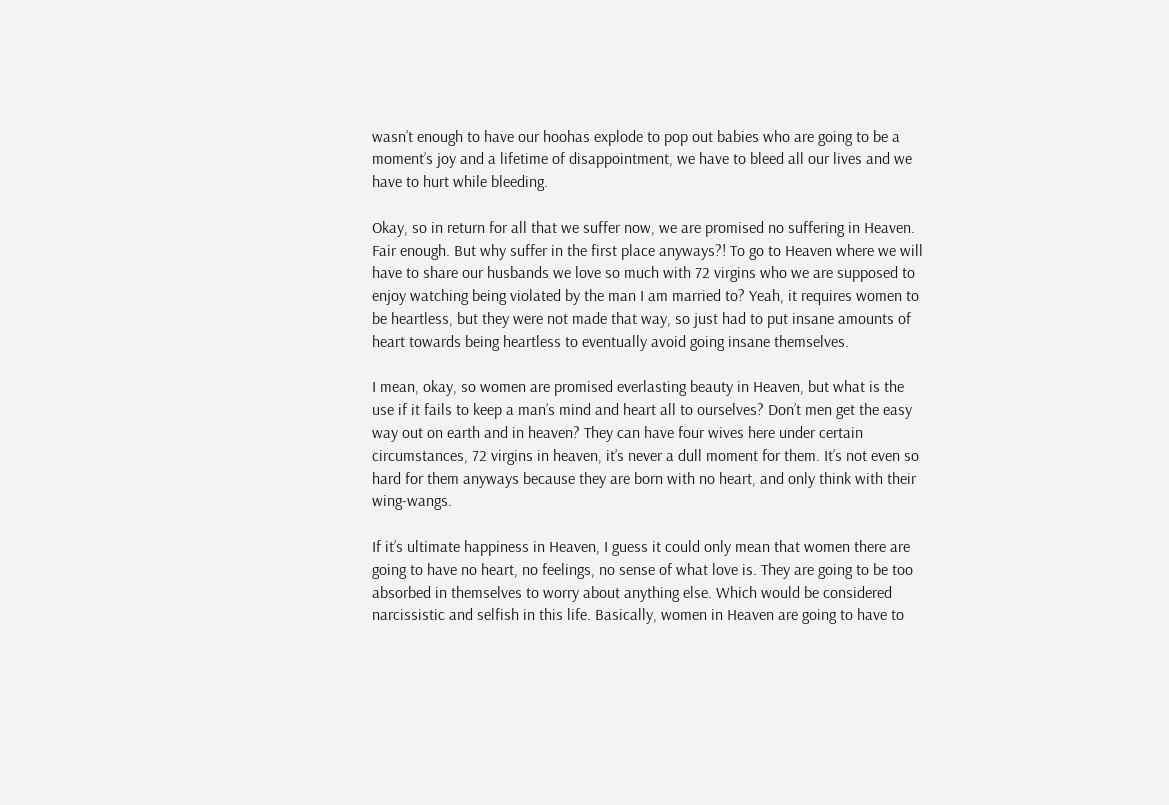wasn’t enough to have our hoohas explode to pop out babies who are going to be a moment’s joy and a lifetime of disappointment, we have to bleed all our lives and we have to hurt while bleeding.

Okay, so in return for all that we suffer now, we are promised no suffering in Heaven. Fair enough. But why suffer in the first place anyways?! To go to Heaven where we will have to share our husbands we love so much with 72 virgins who we are supposed to enjoy watching being violated by the man I am married to? Yeah, it requires women to be heartless, but they were not made that way, so just had to put insane amounts of heart towards being heartless to eventually avoid going insane themselves.

I mean, okay, so women are promised everlasting beauty in Heaven, but what is the use if it fails to keep a man’s mind and heart all to ourselves? Don’t men get the easy way out on earth and in heaven? They can have four wives here under certain circumstances, 72 virgins in heaven, it’s never a dull moment for them. It’s not even so hard for them anyways because they are born with no heart, and only think with their wing-wangs.

If it’s ultimate happiness in Heaven, I guess it could only mean that women there are going to have no heart, no feelings, no sense of what love is. They are going to be too absorbed in themselves to worry about anything else. Which would be considered narcissistic and selfish in this life. Basically, women in Heaven are going to have to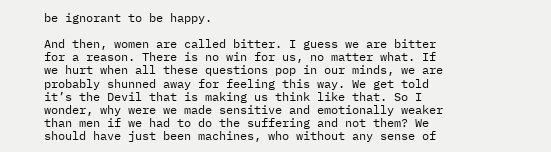be ignorant to be happy.

And then, women are called bitter. I guess we are bitter for a reason. There is no win for us, no matter what. If we hurt when all these questions pop in our minds, we are probably shunned away for feeling this way. We get told it’s the Devil that is making us think like that. So I wonder, why were we made sensitive and emotionally weaker than men if we had to do the suffering and not them? We should have just been machines, who without any sense of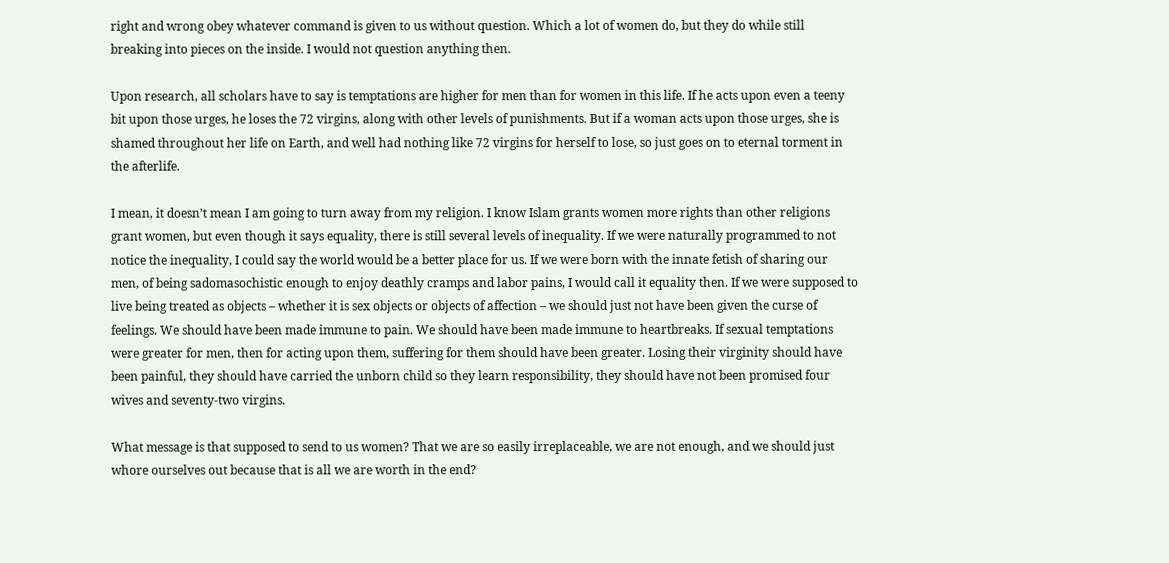right and wrong obey whatever command is given to us without question. Which a lot of women do, but they do while still breaking into pieces on the inside. I would not question anything then.

Upon research, all scholars have to say is temptations are higher for men than for women in this life. If he acts upon even a teeny bit upon those urges, he loses the 72 virgins, along with other levels of punishments. But if a woman acts upon those urges, she is shamed throughout her life on Earth, and well had nothing like 72 virgins for herself to lose, so just goes on to eternal torment in the afterlife.

I mean, it doesn’t mean I am going to turn away from my religion. I know Islam grants women more rights than other religions grant women, but even though it says equality, there is still several levels of inequality. If we were naturally programmed to not notice the inequality, I could say the world would be a better place for us. If we were born with the innate fetish of sharing our men, of being sadomasochistic enough to enjoy deathly cramps and labor pains, I would call it equality then. If we were supposed to live being treated as objects – whether it is sex objects or objects of affection – we should just not have been given the curse of feelings. We should have been made immune to pain. We should have been made immune to heartbreaks. If sexual temptations were greater for men, then for acting upon them, suffering for them should have been greater. Losing their virginity should have been painful, they should have carried the unborn child so they learn responsibility, they should have not been promised four wives and seventy-two virgins.

What message is that supposed to send to us women? That we are so easily irreplaceable, we are not enough, and we should just whore ourselves out because that is all we are worth in the end?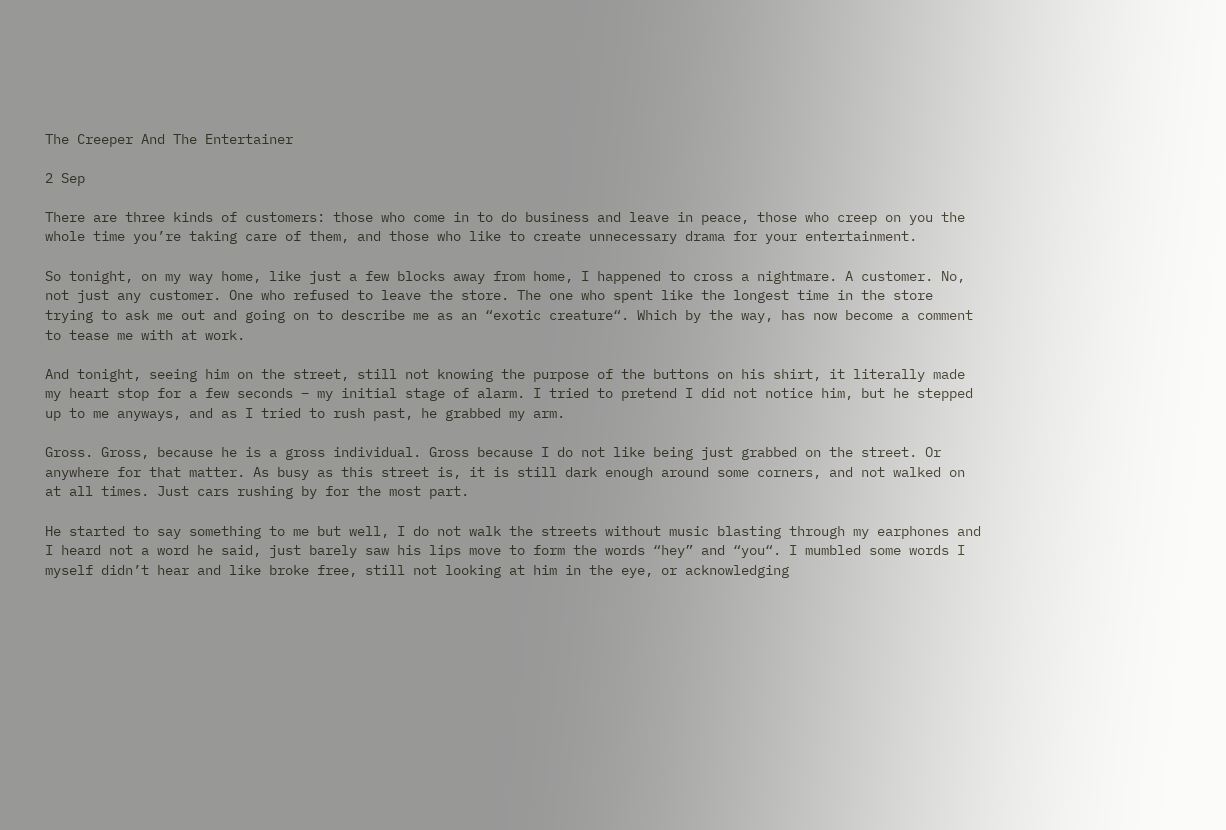The Creeper And The Entertainer

2 Sep

There are three kinds of customers: those who come in to do business and leave in peace, those who creep on you the whole time you’re taking care of them, and those who like to create unnecessary drama for your entertainment.

So tonight, on my way home, like just a few blocks away from home, I happened to cross a nightmare. A customer. No, not just any customer. One who refused to leave the store. The one who spent like the longest time in the store trying to ask me out and going on to describe me as an “exotic creature“. Which by the way, has now become a comment to tease me with at work.

And tonight, seeing him on the street, still not knowing the purpose of the buttons on his shirt, it literally made my heart stop for a few seconds – my initial stage of alarm. I tried to pretend I did not notice him, but he stepped up to me anyways, and as I tried to rush past, he grabbed my arm.

Gross. Gross, because he is a gross individual. Gross because I do not like being just grabbed on the street. Or anywhere for that matter. As busy as this street is, it is still dark enough around some corners, and not walked on at all times. Just cars rushing by for the most part.

He started to say something to me but well, I do not walk the streets without music blasting through my earphones and I heard not a word he said, just barely saw his lips move to form the words “hey” and “you“. I mumbled some words I myself didn’t hear and like broke free, still not looking at him in the eye, or acknowledging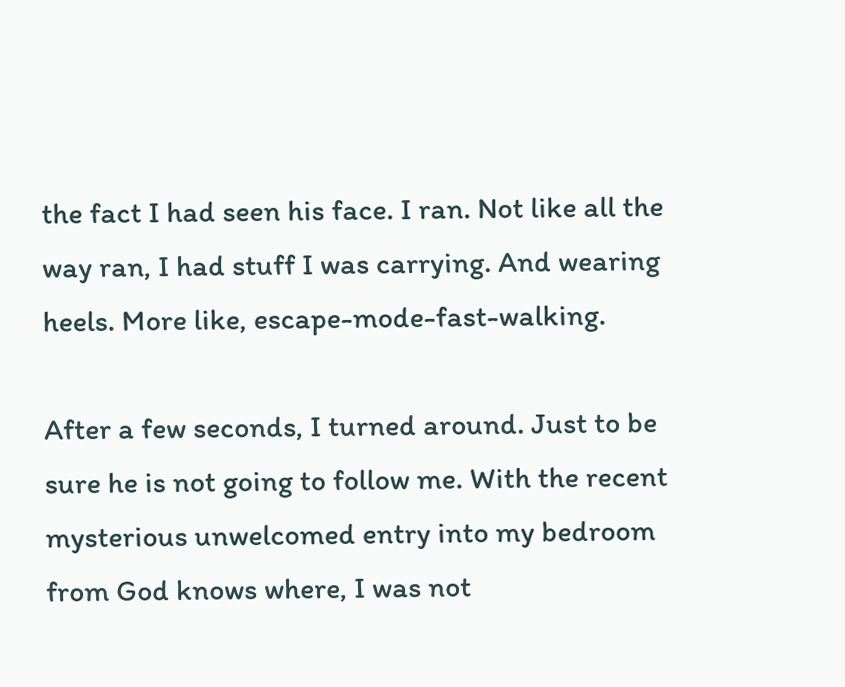the fact I had seen his face. I ran. Not like all the way ran, I had stuff I was carrying. And wearing heels. More like, escape-mode-fast-walking.

After a few seconds, I turned around. Just to be sure he is not going to follow me. With the recent mysterious unwelcomed entry into my bedroom from God knows where, I was not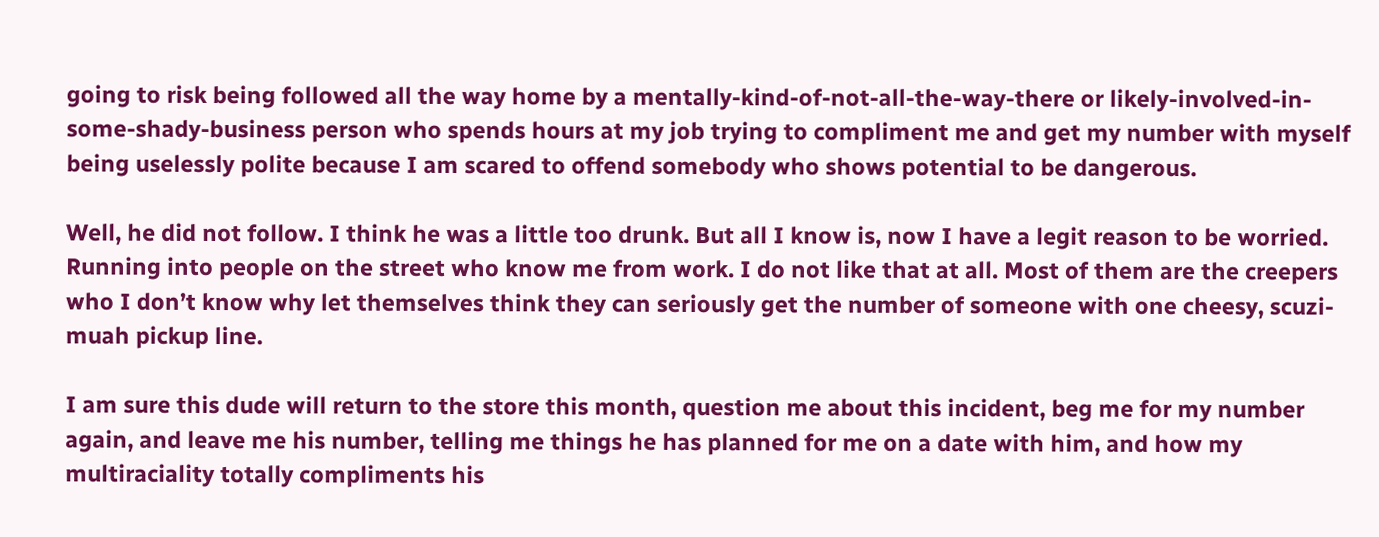going to risk being followed all the way home by a mentally-kind-of-not-all-the-way-there or likely-involved-in-some-shady-business person who spends hours at my job trying to compliment me and get my number with myself being uselessly polite because I am scared to offend somebody who shows potential to be dangerous.

Well, he did not follow. I think he was a little too drunk. But all I know is, now I have a legit reason to be worried. Running into people on the street who know me from work. I do not like that at all. Most of them are the creepers who I don’t know why let themselves think they can seriously get the number of someone with one cheesy, scuzi-muah pickup line.

I am sure this dude will return to the store this month, question me about this incident, beg me for my number again, and leave me his number, telling me things he has planned for me on a date with him, and how my multiraciality totally compliments his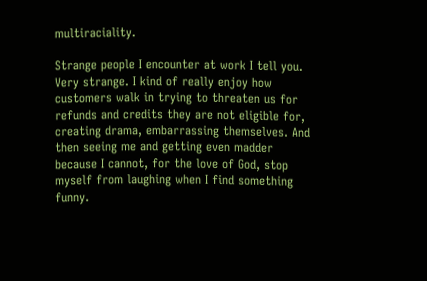multiraciality.

Strange people I encounter at work I tell you. Very strange. I kind of really enjoy how customers walk in trying to threaten us for refunds and credits they are not eligible for, creating drama, embarrassing themselves. And then seeing me and getting even madder because I cannot, for the love of God, stop myself from laughing when I find something funny.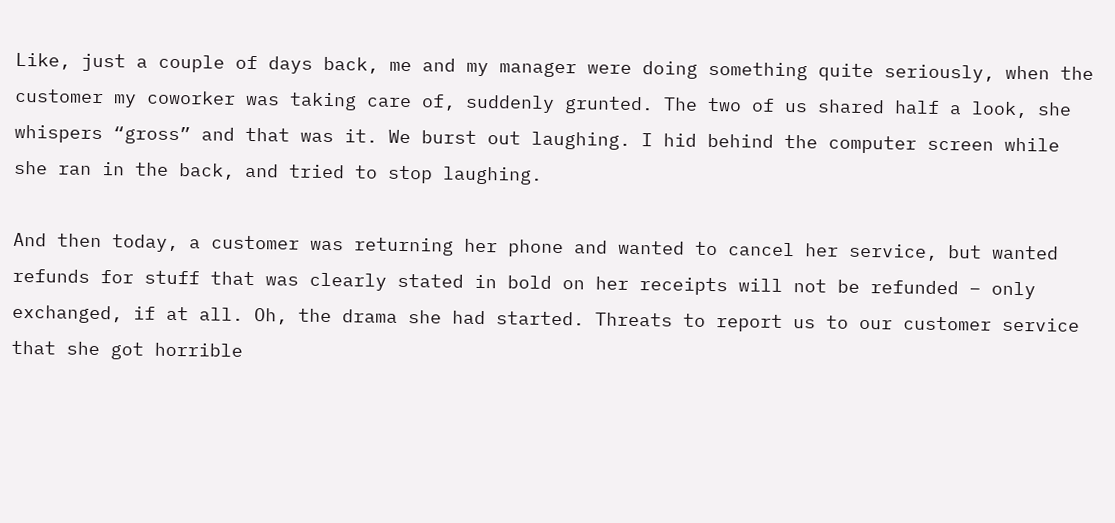Like, just a couple of days back, me and my manager were doing something quite seriously, when the customer my coworker was taking care of, suddenly grunted. The two of us shared half a look, she whispers “gross” and that was it. We burst out laughing. I hid behind the computer screen while she ran in the back, and tried to stop laughing.

And then today, a customer was returning her phone and wanted to cancel her service, but wanted refunds for stuff that was clearly stated in bold on her receipts will not be refunded – only exchanged, if at all. Oh, the drama she had started. Threats to report us to our customer service that she got horrible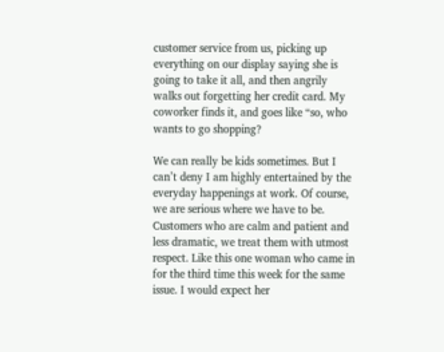customer service from us, picking up everything on our display saying she is going to take it all, and then angrily walks out forgetting her credit card. My coworker finds it, and goes like “so, who wants to go shopping?

We can really be kids sometimes. But I can’t deny I am highly entertained by the everyday happenings at work. Of course, we are serious where we have to be. Customers who are calm and patient and less dramatic, we treat them with utmost respect. Like this one woman who came in for the third time this week for the same issue. I would expect her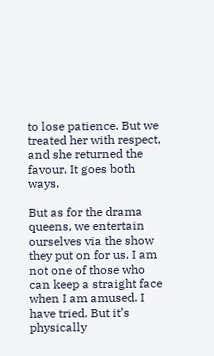to lose patience. But we treated her with respect, and she returned the favour. It goes both ways.

But as for the drama queens, we entertain ourselves via the show they put on for us. I am not one of those who can keep a straight face when I am amused. I have tried. But it’s physically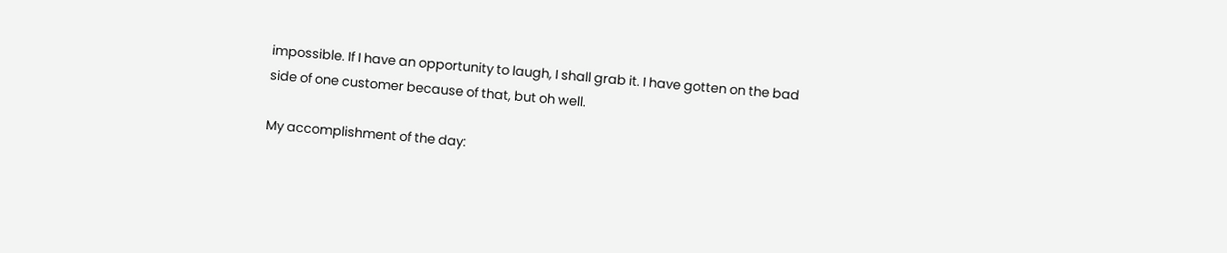impossible. If I have an opportunity to laugh, I shall grab it. I have gotten on the bad side of one customer because of that, but oh well.

My accomplishment of the day: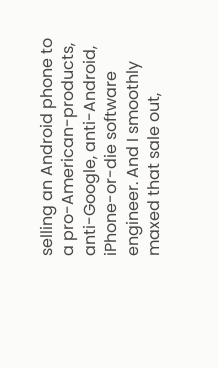selling an Android phone to a pro-American-products, anti-Google, anti-Android, iPhone-or-die software engineer. And I smoothly maxed that sale out,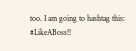too. I am going to hashtag this: #LikeABoss!!